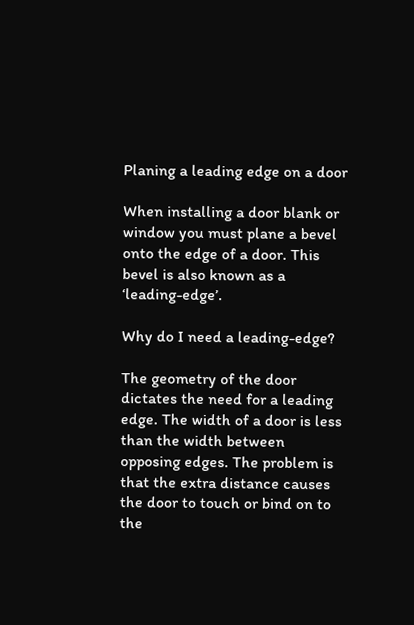Planing a leading edge on a door

When installing a door blank or window you must plane a bevel onto the edge of a door. This bevel is also known as a ‘leading-edge’.

Why do I need a leading-edge?

The geometry of the door dictates the need for a leading edge. The width of a door is less than the width between opposing edges. The problem is that the extra distance causes the door to touch or bind on to the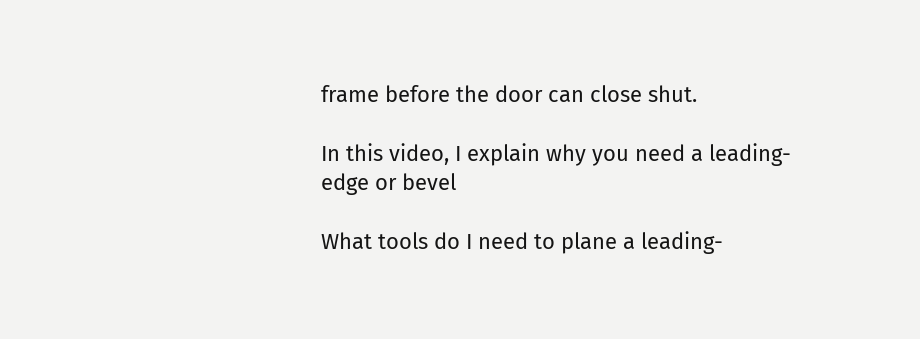frame before the door can close shut.

In this video, I explain why you need a leading-edge or bevel

What tools do I need to plane a leading-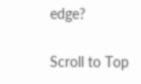edge?

Scroll to Top